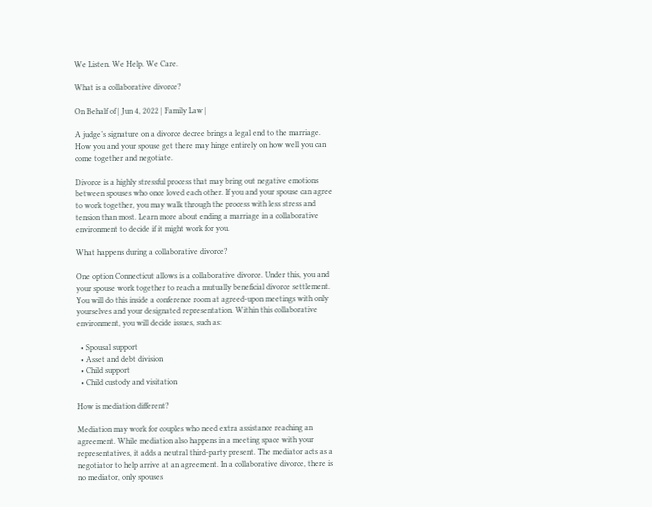We Listen. We Help. We Care.

What is a collaborative divorce?

On Behalf of | Jun 4, 2022 | Family Law |

A judge’s signature on a divorce decree brings a legal end to the marriage. How you and your spouse get there may hinge entirely on how well you can come together and negotiate.

Divorce is a highly stressful process that may bring out negative emotions between spouses who once loved each other. If you and your spouse can agree to work together, you may walk through the process with less stress and tension than most. Learn more about ending a marriage in a collaborative environment to decide if it might work for you.

What happens during a collaborative divorce?

One option Connecticut allows is a collaborative divorce. Under this, you and your spouse work together to reach a mutually beneficial divorce settlement. You will do this inside a conference room at agreed-upon meetings with only yourselves and your designated representation. Within this collaborative environment, you will decide issues, such as:

  • Spousal support
  • Asset and debt division
  • Child support
  • Child custody and visitation

How is mediation different?

Mediation may work for couples who need extra assistance reaching an agreement. While mediation also happens in a meeting space with your representatives, it adds a neutral third-party present. The mediator acts as a negotiator to help arrive at an agreement. In a collaborative divorce, there is no mediator, only spouses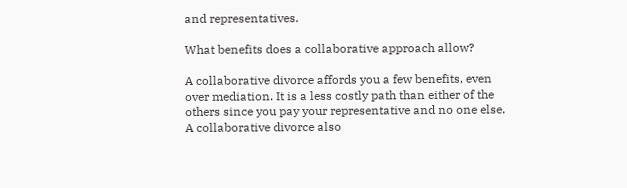and representatives.

What benefits does a collaborative approach allow?

A collaborative divorce affords you a few benefits, even over mediation. It is a less costly path than either of the others since you pay your representative and no one else. A collaborative divorce also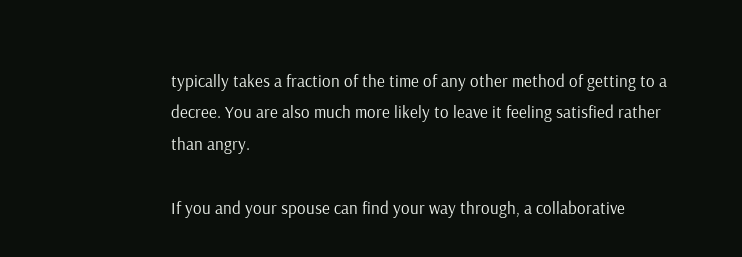typically takes a fraction of the time of any other method of getting to a decree. You are also much more likely to leave it feeling satisfied rather than angry.

If you and your spouse can find your way through, a collaborative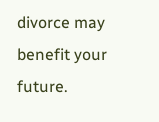divorce may benefit your future.